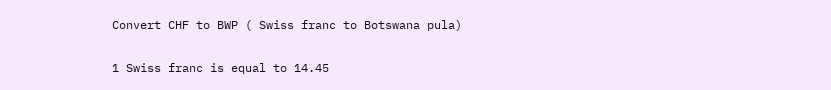Convert CHF to BWP ( Swiss franc to Botswana pula)

1 Swiss franc is equal to 14.45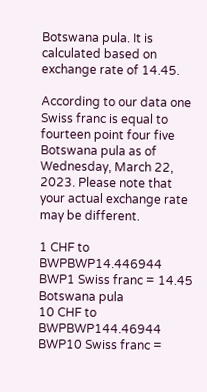Botswana pula. It is calculated based on exchange rate of 14.45.

According to our data one Swiss franc is equal to fourteen point four five Botswana pula as of Wednesday, March 22, 2023. Please note that your actual exchange rate may be different.

1 CHF to BWPBWP14.446944 BWP1 Swiss franc = 14.45 Botswana pula
10 CHF to BWPBWP144.46944 BWP10 Swiss franc =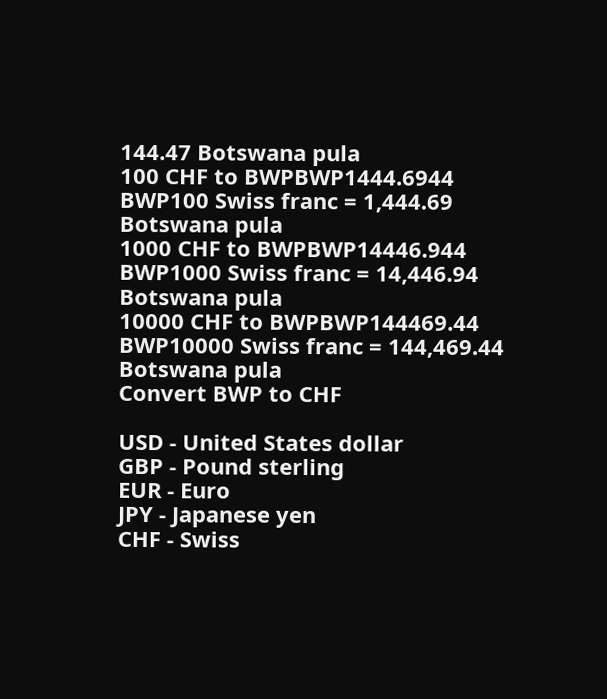144.47 Botswana pula
100 CHF to BWPBWP1444.6944 BWP100 Swiss franc = 1,444.69 Botswana pula
1000 CHF to BWPBWP14446.944 BWP1000 Swiss franc = 14,446.94 Botswana pula
10000 CHF to BWPBWP144469.44 BWP10000 Swiss franc = 144,469.44 Botswana pula
Convert BWP to CHF

USD - United States dollar
GBP - Pound sterling
EUR - Euro
JPY - Japanese yen
CHF - Swiss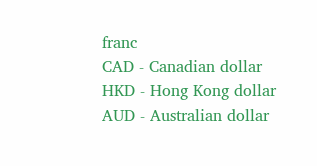franc
CAD - Canadian dollar
HKD - Hong Kong dollar
AUD - Australian dollar